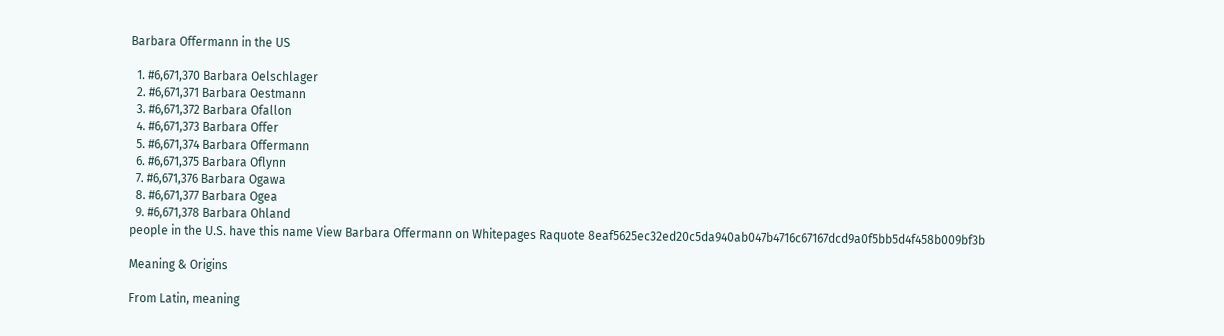Barbara Offermann in the US

  1. #6,671,370 Barbara Oelschlager
  2. #6,671,371 Barbara Oestmann
  3. #6,671,372 Barbara Ofallon
  4. #6,671,373 Barbara Offer
  5. #6,671,374 Barbara Offermann
  6. #6,671,375 Barbara Oflynn
  7. #6,671,376 Barbara Ogawa
  8. #6,671,377 Barbara Ogea
  9. #6,671,378 Barbara Ohland
people in the U.S. have this name View Barbara Offermann on Whitepages Raquote 8eaf5625ec32ed20c5da940ab047b4716c67167dcd9a0f5bb5d4f458b009bf3b

Meaning & Origins

From Latin, meaning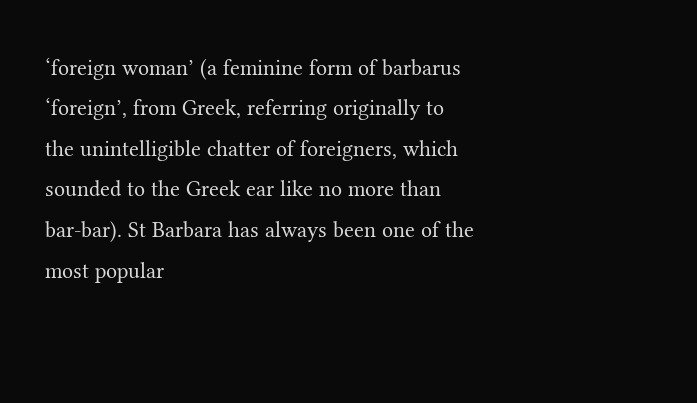‘foreign woman’ (a feminine form of barbarus ‘foreign’, from Greek, referring originally to the unintelligible chatter of foreigners, which sounded to the Greek ear like no more than bar-bar). St Barbara has always been one of the most popular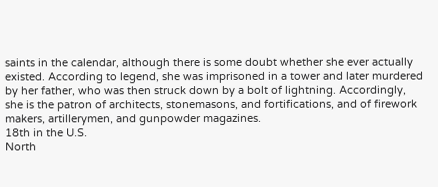saints in the calendar, although there is some doubt whether she ever actually existed. According to legend, she was imprisoned in a tower and later murdered by her father, who was then struck down by a bolt of lightning. Accordingly, she is the patron of architects, stonemasons, and fortifications, and of firework makers, artillerymen, and gunpowder magazines.
18th in the U.S.
North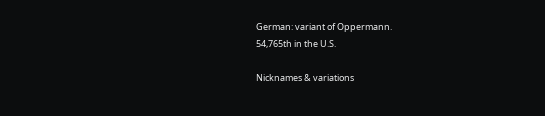German: variant of Oppermann.
54,765th in the U.S.

Nicknames & variations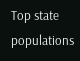Top state populations